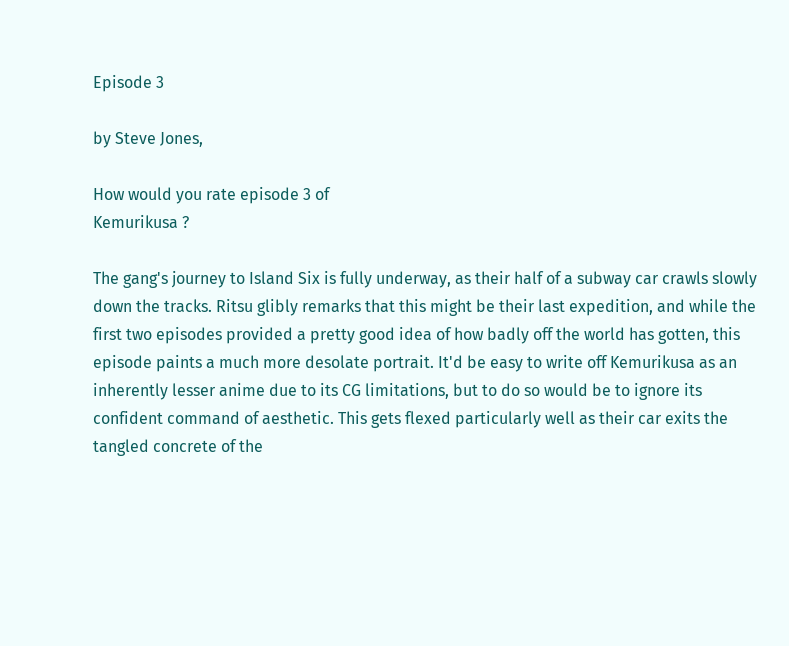Episode 3

by Steve Jones,

How would you rate episode 3 of
Kemurikusa ?

The gang's journey to Island Six is fully underway, as their half of a subway car crawls slowly down the tracks. Ritsu glibly remarks that this might be their last expedition, and while the first two episodes provided a pretty good idea of how badly off the world has gotten, this episode paints a much more desolate portrait. It'd be easy to write off Kemurikusa as an inherently lesser anime due to its CG limitations, but to do so would be to ignore its confident command of aesthetic. This gets flexed particularly well as their car exits the tangled concrete of the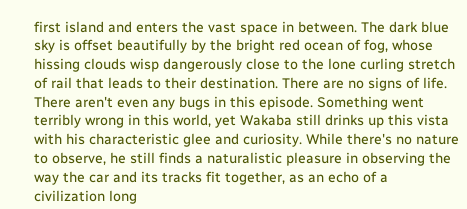first island and enters the vast space in between. The dark blue sky is offset beautifully by the bright red ocean of fog, whose hissing clouds wisp dangerously close to the lone curling stretch of rail that leads to their destination. There are no signs of life. There aren't even any bugs in this episode. Something went terribly wrong in this world, yet Wakaba still drinks up this vista with his characteristic glee and curiosity. While there's no nature to observe, he still finds a naturalistic pleasure in observing the way the car and its tracks fit together, as an echo of a civilization long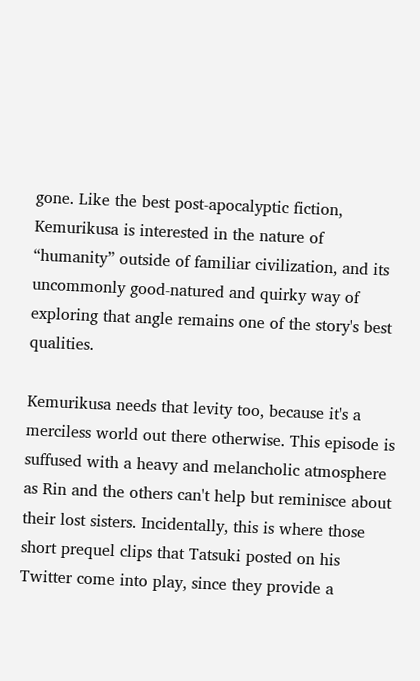gone. Like the best post-apocalyptic fiction, Kemurikusa is interested in the nature of “humanity” outside of familiar civilization, and its uncommonly good-natured and quirky way of exploring that angle remains one of the story's best qualities.

Kemurikusa needs that levity too, because it's a merciless world out there otherwise. This episode is suffused with a heavy and melancholic atmosphere as Rin and the others can't help but reminisce about their lost sisters. Incidentally, this is where those short prequel clips that Tatsuki posted on his Twitter come into play, since they provide a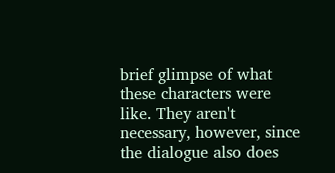brief glimpse of what these characters were like. They aren't necessary, however, since the dialogue also does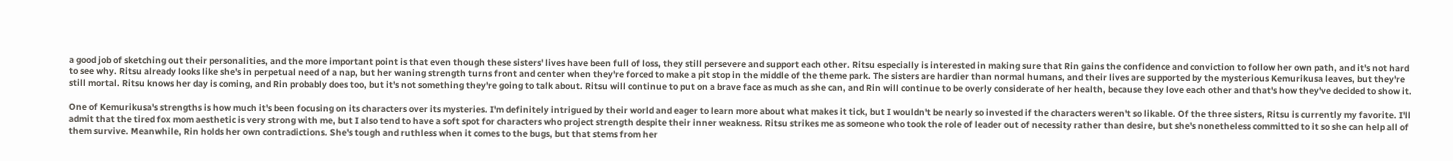a good job of sketching out their personalities, and the more important point is that even though these sisters' lives have been full of loss, they still persevere and support each other. Ritsu especially is interested in making sure that Rin gains the confidence and conviction to follow her own path, and it's not hard to see why. Ritsu already looks like she's in perpetual need of a nap, but her waning strength turns front and center when they're forced to make a pit stop in the middle of the theme park. The sisters are hardier than normal humans, and their lives are supported by the mysterious Kemurikusa leaves, but they're still mortal. Ritsu knows her day is coming, and Rin probably does too, but it's not something they're going to talk about. Ritsu will continue to put on a brave face as much as she can, and Rin will continue to be overly considerate of her health, because they love each other and that's how they've decided to show it.

One of Kemurikusa's strengths is how much it's been focusing on its characters over its mysteries. I'm definitely intrigued by their world and eager to learn more about what makes it tick, but I wouldn't be nearly so invested if the characters weren't so likable. Of the three sisters, Ritsu is currently my favorite. I'll admit that the tired fox mom aesthetic is very strong with me, but I also tend to have a soft spot for characters who project strength despite their inner weakness. Ritsu strikes me as someone who took the role of leader out of necessity rather than desire, but she's nonetheless committed to it so she can help all of them survive. Meanwhile, Rin holds her own contradictions. She's tough and ruthless when it comes to the bugs, but that stems from her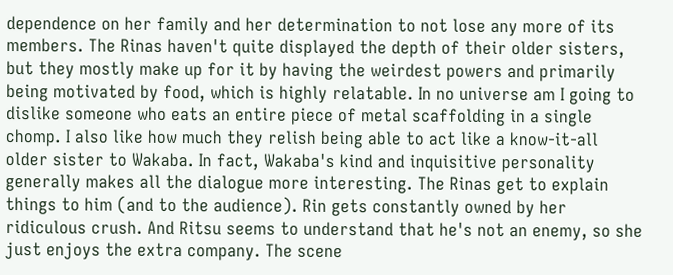dependence on her family and her determination to not lose any more of its members. The Rinas haven't quite displayed the depth of their older sisters, but they mostly make up for it by having the weirdest powers and primarily being motivated by food, which is highly relatable. In no universe am I going to dislike someone who eats an entire piece of metal scaffolding in a single chomp. I also like how much they relish being able to act like a know-it-all older sister to Wakaba. In fact, Wakaba's kind and inquisitive personality generally makes all the dialogue more interesting. The Rinas get to explain things to him (and to the audience). Rin gets constantly owned by her ridiculous crush. And Ritsu seems to understand that he's not an enemy, so she just enjoys the extra company. The scene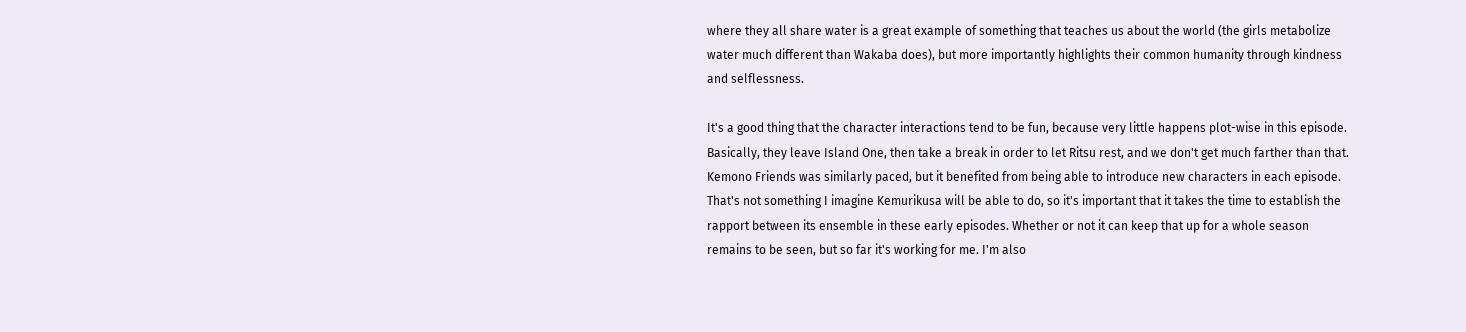where they all share water is a great example of something that teaches us about the world (the girls metabolize water much different than Wakaba does), but more importantly highlights their common humanity through kindness and selflessness.

It's a good thing that the character interactions tend to be fun, because very little happens plot-wise in this episode. Basically, they leave Island One, then take a break in order to let Ritsu rest, and we don't get much farther than that. Kemono Friends was similarly paced, but it benefited from being able to introduce new characters in each episode. That's not something I imagine Kemurikusa will be able to do, so it's important that it takes the time to establish the rapport between its ensemble in these early episodes. Whether or not it can keep that up for a whole season remains to be seen, but so far it's working for me. I'm also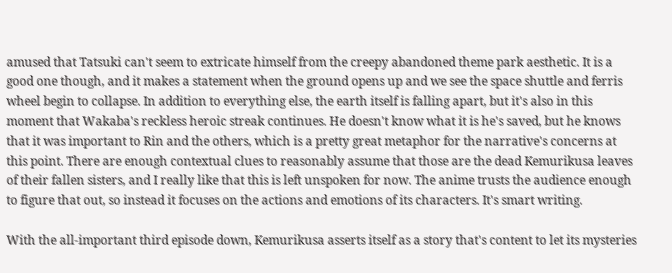amused that Tatsuki can't seem to extricate himself from the creepy abandoned theme park aesthetic. It is a good one though, and it makes a statement when the ground opens up and we see the space shuttle and ferris wheel begin to collapse. In addition to everything else, the earth itself is falling apart, but it's also in this moment that Wakaba's reckless heroic streak continues. He doesn't know what it is he's saved, but he knows that it was important to Rin and the others, which is a pretty great metaphor for the narrative's concerns at this point. There are enough contextual clues to reasonably assume that those are the dead Kemurikusa leaves of their fallen sisters, and I really like that this is left unspoken for now. The anime trusts the audience enough to figure that out, so instead it focuses on the actions and emotions of its characters. It's smart writing.

With the all-important third episode down, Kemurikusa asserts itself as a story that's content to let its mysteries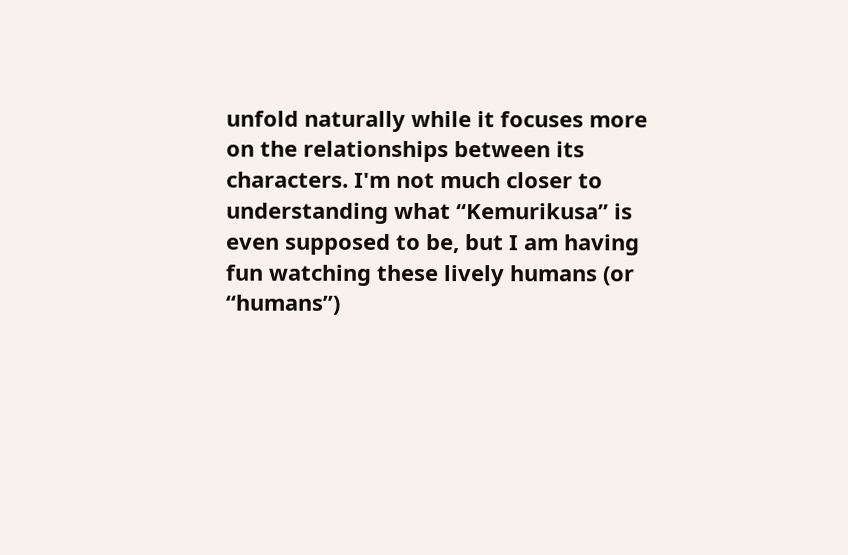unfold naturally while it focuses more on the relationships between its characters. I'm not much closer to understanding what “Kemurikusa” is even supposed to be, but I am having fun watching these lively humans (or “humans”)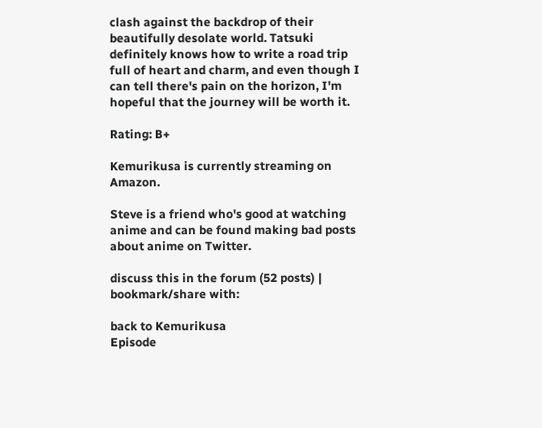clash against the backdrop of their beautifully desolate world. Tatsuki definitely knows how to write a road trip full of heart and charm, and even though I can tell there's pain on the horizon, I'm hopeful that the journey will be worth it.

Rating: B+

Kemurikusa is currently streaming on Amazon.

Steve is a friend who's good at watching anime and can be found making bad posts about anime on Twitter.

discuss this in the forum (52 posts) |
bookmark/share with:

back to Kemurikusa
Episode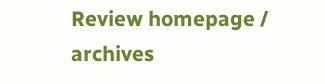Review homepage / archives